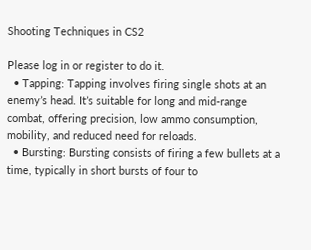Shooting Techniques in CS2

Please log in or register to do it.
  • Tapping: Tapping involves firing single shots at an enemy’s head. It’s suitable for long and mid-range combat, offering precision, low ammo consumption, mobility, and reduced need for reloads.
  • Bursting: Bursting consists of firing a few bullets at a time, typically in short bursts of four to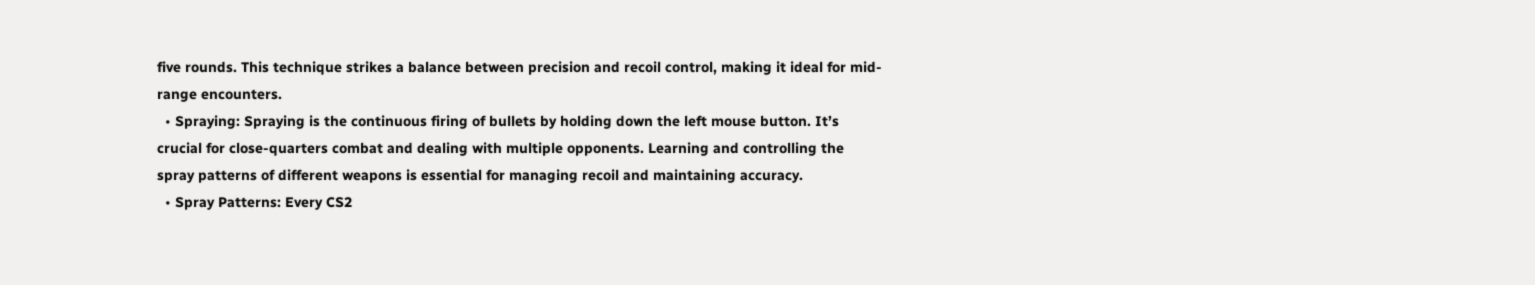five rounds. This technique strikes a balance between precision and recoil control, making it ideal for mid-range encounters.
  • Spraying: Spraying is the continuous firing of bullets by holding down the left mouse button. It’s crucial for close-quarters combat and dealing with multiple opponents. Learning and controlling the spray patterns of different weapons is essential for managing recoil and maintaining accuracy.
  • Spray Patterns: Every CS2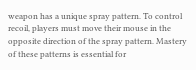weapon has a unique spray pattern. To control recoil, players must move their mouse in the opposite direction of the spray pattern. Mastery of these patterns is essential for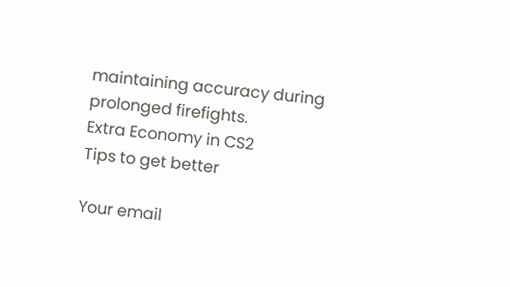maintaining accuracy during prolonged firefights.
Extra Economy in CS2
Tips to get better

Your email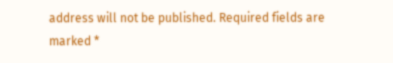address will not be published. Required fields are marked *